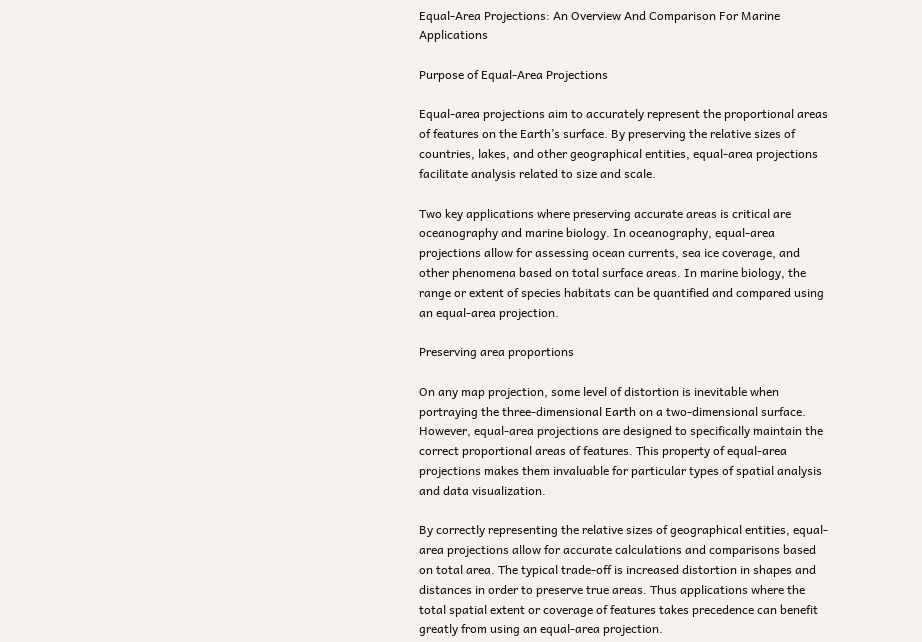Equal-Area Projections: An Overview And Comparison For Marine Applications

Purpose of Equal-Area Projections

Equal-area projections aim to accurately represent the proportional areas of features on the Earth’s surface. By preserving the relative sizes of countries, lakes, and other geographical entities, equal-area projections facilitate analysis related to size and scale.

Two key applications where preserving accurate areas is critical are oceanography and marine biology. In oceanography, equal-area projections allow for assessing ocean currents, sea ice coverage, and other phenomena based on total surface areas. In marine biology, the range or extent of species habitats can be quantified and compared using an equal-area projection.

Preserving area proportions

On any map projection, some level of distortion is inevitable when portraying the three-dimensional Earth on a two-dimensional surface. However, equal-area projections are designed to specifically maintain the correct proportional areas of features. This property of equal-area projections makes them invaluable for particular types of spatial analysis and data visualization.

By correctly representing the relative sizes of geographical entities, equal-area projections allow for accurate calculations and comparisons based on total area. The typical trade-off is increased distortion in shapes and distances in order to preserve true areas. Thus applications where the total spatial extent or coverage of features takes precedence can benefit greatly from using an equal-area projection.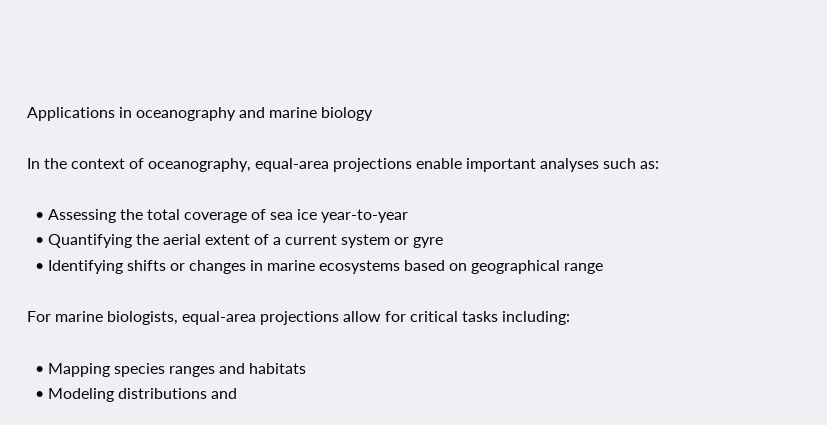Applications in oceanography and marine biology

In the context of oceanography, equal-area projections enable important analyses such as:

  • Assessing the total coverage of sea ice year-to-year
  • Quantifying the aerial extent of a current system or gyre
  • Identifying shifts or changes in marine ecosystems based on geographical range

For marine biologists, equal-area projections allow for critical tasks including:

  • Mapping species ranges and habitats
  • Modeling distributions and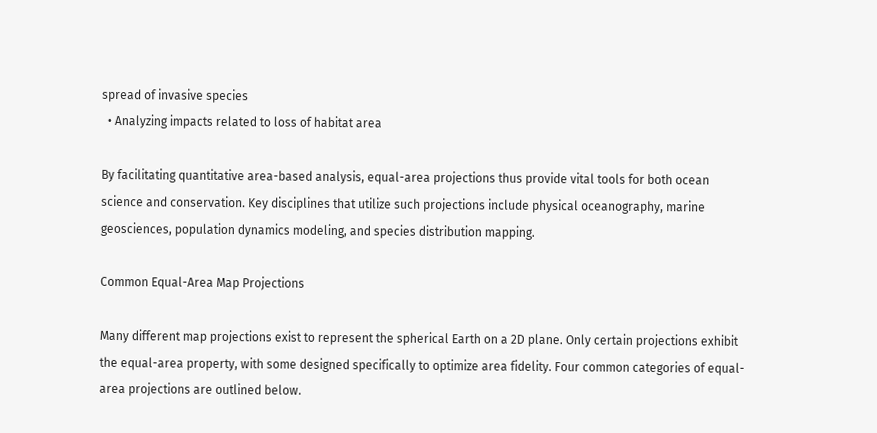spread of invasive species
  • Analyzing impacts related to loss of habitat area

By facilitating quantitative area-based analysis, equal-area projections thus provide vital tools for both ocean science and conservation. Key disciplines that utilize such projections include physical oceanography, marine geosciences, population dynamics modeling, and species distribution mapping.

Common Equal-Area Map Projections

Many different map projections exist to represent the spherical Earth on a 2D plane. Only certain projections exhibit the equal-area property, with some designed specifically to optimize area fidelity. Four common categories of equal-area projections are outlined below.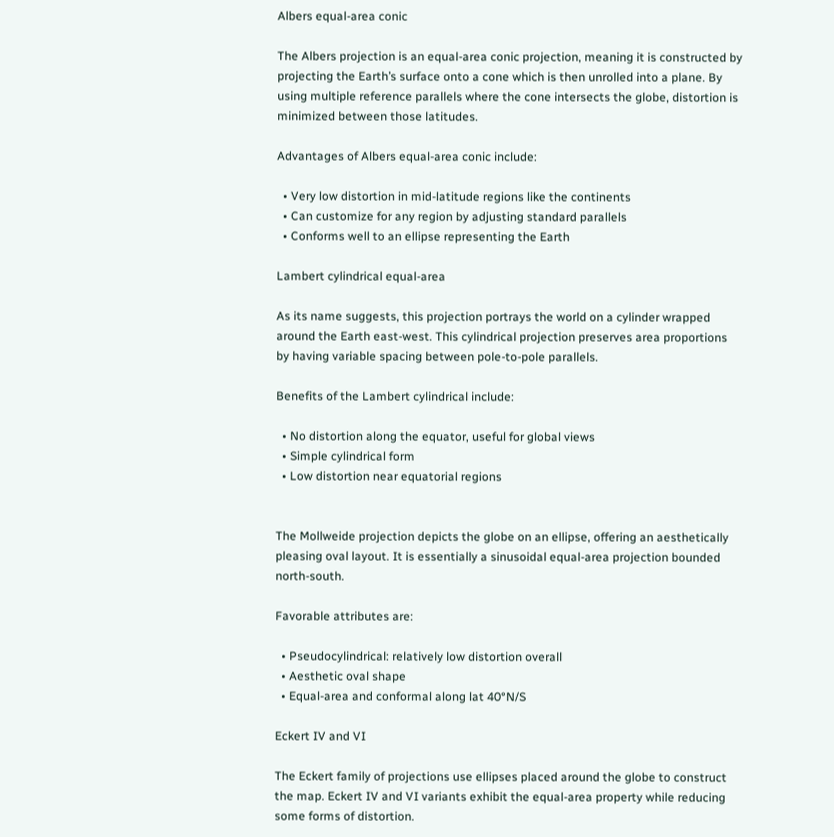Albers equal-area conic

The Albers projection is an equal-area conic projection, meaning it is constructed by projecting the Earth’s surface onto a cone which is then unrolled into a plane. By using multiple reference parallels where the cone intersects the globe, distortion is minimized between those latitudes.

Advantages of Albers equal-area conic include:

  • Very low distortion in mid-latitude regions like the continents
  • Can customize for any region by adjusting standard parallels
  • Conforms well to an ellipse representing the Earth

Lambert cylindrical equal-area

As its name suggests, this projection portrays the world on a cylinder wrapped around the Earth east-west. This cylindrical projection preserves area proportions by having variable spacing between pole-to-pole parallels.

Benefits of the Lambert cylindrical include:

  • No distortion along the equator, useful for global views
  • Simple cylindrical form
  • Low distortion near equatorial regions


The Mollweide projection depicts the globe on an ellipse, offering an aesthetically pleasing oval layout. It is essentially a sinusoidal equal-area projection bounded north-south.

Favorable attributes are:

  • Pseudocylindrical: relatively low distortion overall
  • Aesthetic oval shape
  • Equal-area and conformal along lat 40°N/S

Eckert IV and VI

The Eckert family of projections use ellipses placed around the globe to construct the map. Eckert IV and VI variants exhibit the equal-area property while reducing some forms of distortion.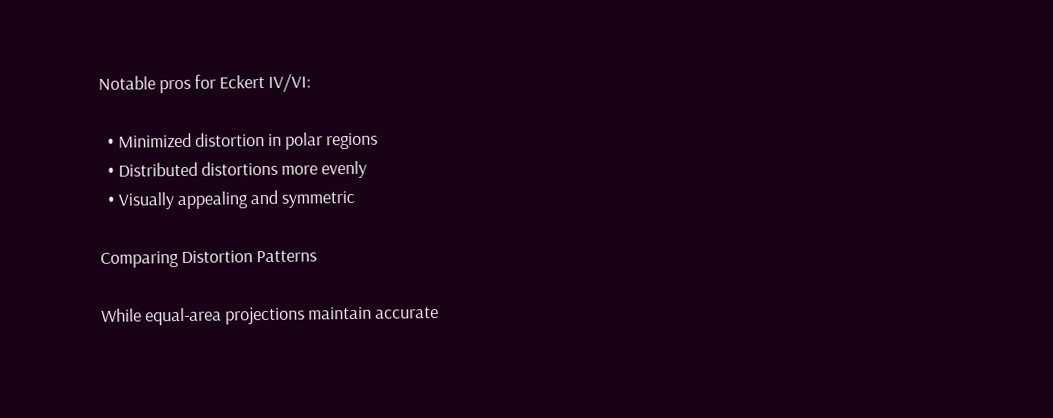Notable pros for Eckert IV/VI:

  • Minimized distortion in polar regions
  • Distributed distortions more evenly
  • Visually appealing and symmetric

Comparing Distortion Patterns

While equal-area projections maintain accurate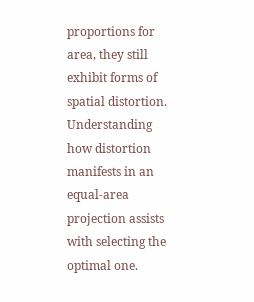proportions for area, they still exhibit forms of spatial distortion. Understanding how distortion manifests in an equal-area projection assists with selecting the optimal one.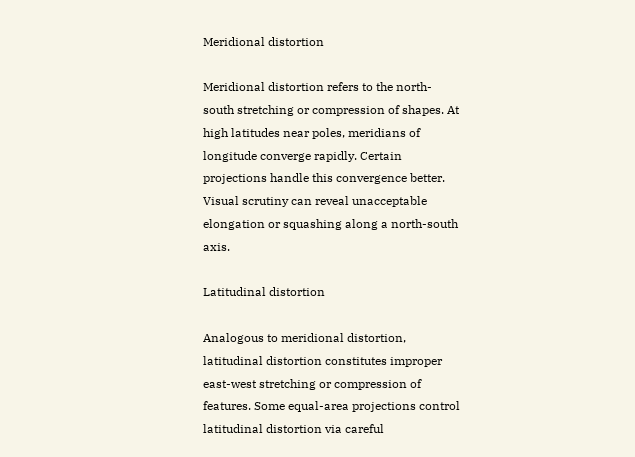Meridional distortion

Meridional distortion refers to the north-south stretching or compression of shapes. At high latitudes near poles, meridians of longitude converge rapidly. Certain projections handle this convergence better. Visual scrutiny can reveal unacceptable elongation or squashing along a north-south axis.

Latitudinal distortion

Analogous to meridional distortion, latitudinal distortion constitutes improper east-west stretching or compression of features. Some equal-area projections control latitudinal distortion via careful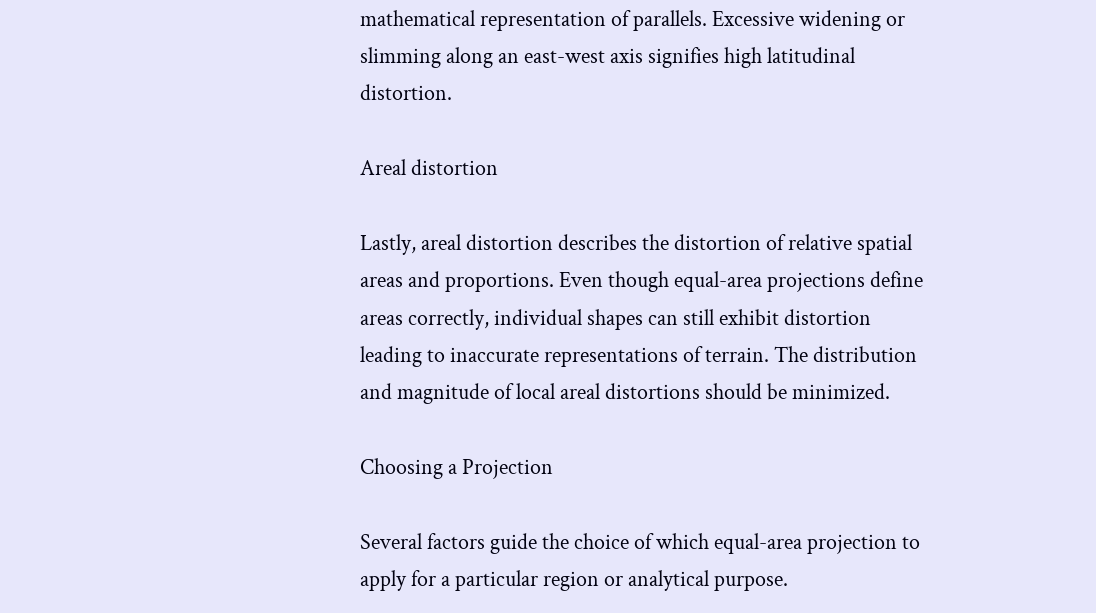mathematical representation of parallels. Excessive widening or slimming along an east-west axis signifies high latitudinal distortion.

Areal distortion

Lastly, areal distortion describes the distortion of relative spatial areas and proportions. Even though equal-area projections define areas correctly, individual shapes can still exhibit distortion leading to inaccurate representations of terrain. The distribution and magnitude of local areal distortions should be minimized.

Choosing a Projection

Several factors guide the choice of which equal-area projection to apply for a particular region or analytical purpose.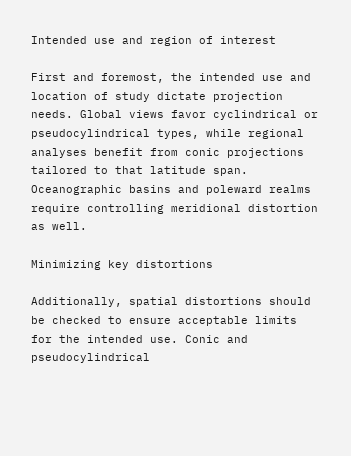Intended use and region of interest

First and foremost, the intended use and location of study dictate projection needs. Global views favor cyclindrical or pseudocylindrical types, while regional analyses benefit from conic projections tailored to that latitude span. Oceanographic basins and poleward realms require controlling meridional distortion as well.

Minimizing key distortions

Additionally, spatial distortions should be checked to ensure acceptable limits for the intended use. Conic and pseudocylindrical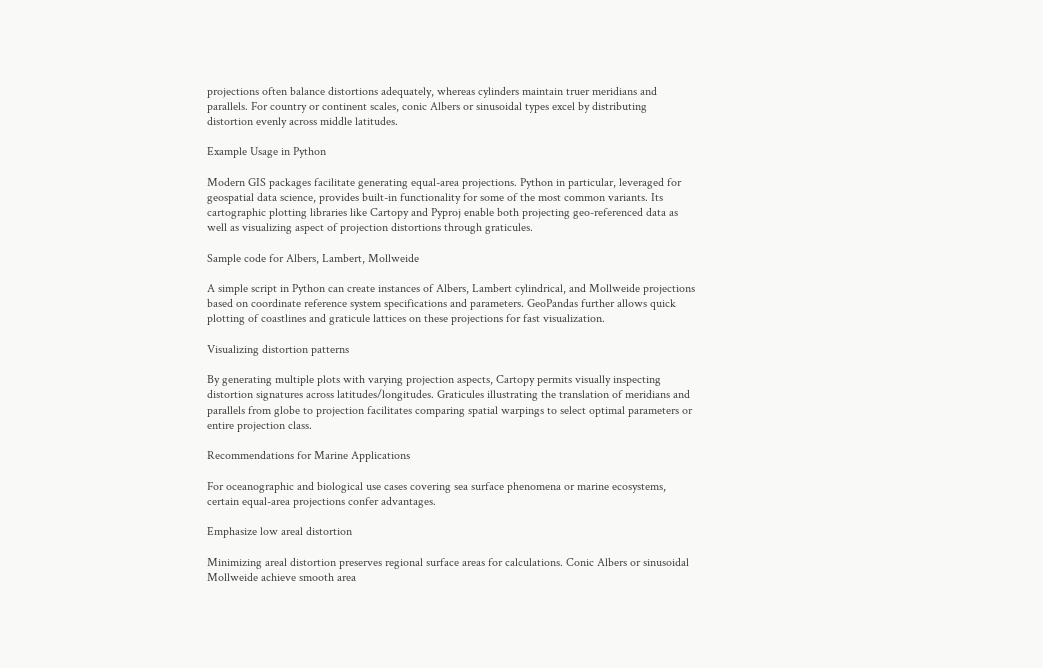projections often balance distortions adequately, whereas cylinders maintain truer meridians and parallels. For country or continent scales, conic Albers or sinusoidal types excel by distributing distortion evenly across middle latitudes.

Example Usage in Python

Modern GIS packages facilitate generating equal-area projections. Python in particular, leveraged for geospatial data science, provides built-in functionality for some of the most common variants. Its cartographic plotting libraries like Cartopy and Pyproj enable both projecting geo-referenced data as well as visualizing aspect of projection distortions through graticules.

Sample code for Albers, Lambert, Mollweide

A simple script in Python can create instances of Albers, Lambert cylindrical, and Mollweide projections based on coordinate reference system specifications and parameters. GeoPandas further allows quick plotting of coastlines and graticule lattices on these projections for fast visualization.

Visualizing distortion patterns

By generating multiple plots with varying projection aspects, Cartopy permits visually inspecting distortion signatures across latitudes/longitudes. Graticules illustrating the translation of meridians and parallels from globe to projection facilitates comparing spatial warpings to select optimal parameters or entire projection class.

Recommendations for Marine Applications

For oceanographic and biological use cases covering sea surface phenomena or marine ecosystems, certain equal-area projections confer advantages.

Emphasize low areal distortion

Minimizing areal distortion preserves regional surface areas for calculations. Conic Albers or sinusoidal Mollweide achieve smooth area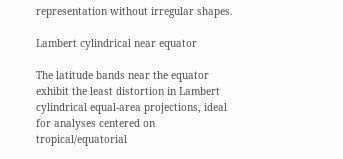representation without irregular shapes.

Lambert cylindrical near equator

The latitude bands near the equator exhibit the least distortion in Lambert cylindrical equal-area projections, ideal for analyses centered on tropical/equatorial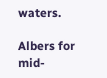waters.

Albers for mid-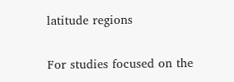latitude regions

For studies focused on the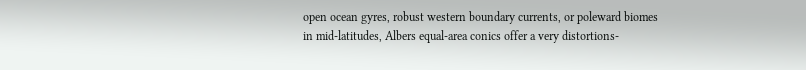open ocean gyres, robust western boundary currents, or poleward biomes in mid-latitudes, Albers equal-area conics offer a very distortions-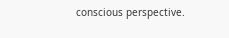conscious perspective.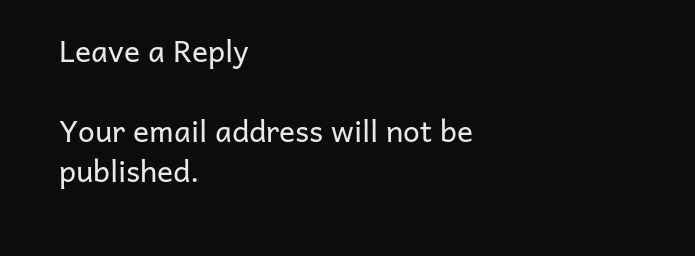Leave a Reply

Your email address will not be published.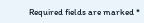Required fields are marked *